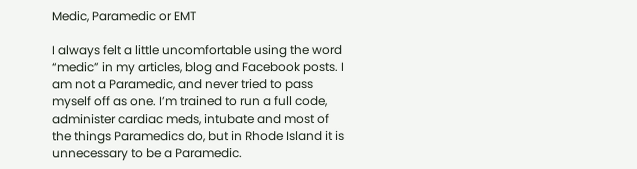Medic, Paramedic or EMT

I always felt a little uncomfortable using the word “medic” in my articles, blog and Facebook posts. I am not a Paramedic, and never tried to pass myself off as one. I’m trained to run a full code, administer cardiac meds, intubate and most of the things Paramedics do, but in Rhode Island it is unnecessary to be a Paramedic.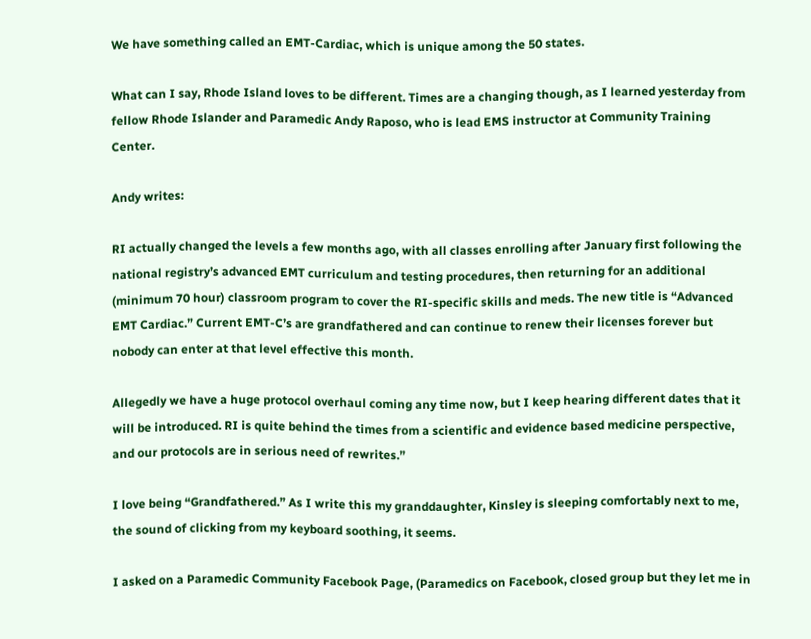We have something called an EMT-Cardiac, which is unique among the 50 states.

What can I say, Rhode Island loves to be different. Times are a changing though, as I learned yesterday from fellow Rhode Islander and Paramedic Andy Raposo, who is lead EMS instructor at Community Training Center.

Andy writes:

RI actually changed the levels a few months ago, with all classes enrolling after January first following the national registry’s advanced EMT curriculum and testing procedures, then returning for an additional (minimum 70 hour) classroom program to cover the RI-specific skills and meds. The new title is “Advanced EMT Cardiac.” Current EMT-C’s are grandfathered and can continue to renew their licenses forever but nobody can enter at that level effective this month.

Allegedly we have a huge protocol overhaul coming any time now, but I keep hearing different dates that it will be introduced. RI is quite behind the times from a scientific and evidence based medicine perspective, and our protocols are in serious need of rewrites.”

I love being “Grandfathered.” As I write this my granddaughter, Kinsley is sleeping comfortably next to me, the sound of clicking from my keyboard soothing, it seems.

I asked on a Paramedic Community Facebook Page, (Paramedics on Facebook, closed group but they let me in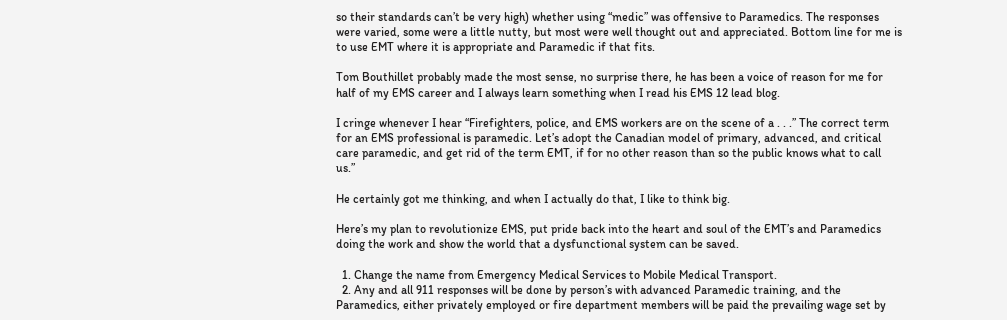so their standards can’t be very high) whether using “medic” was offensive to Paramedics. The responses were varied, some were a little nutty, but most were well thought out and appreciated. Bottom line for me is to use EMT where it is appropriate and Paramedic if that fits.

Tom Bouthillet probably made the most sense, no surprise there, he has been a voice of reason for me for half of my EMS career and I always learn something when I read his EMS 12 lead blog.

I cringe whenever I hear “Firefighters, police, and EMS workers are on the scene of a . . .” The correct term for an EMS professional is paramedic. Let’s adopt the Canadian model of primary, advanced, and critical care paramedic, and get rid of the term EMT, if for no other reason than so the public knows what to call us.”

He certainly got me thinking, and when I actually do that, I like to think big.

Here’s my plan to revolutionize EMS, put pride back into the heart and soul of the EMT’s and Paramedics doing the work and show the world that a dysfunctional system can be saved.

  1. Change the name from Emergency Medical Services to Mobile Medical Transport.
  2. Any and all 911 responses will be done by person’s with advanced Paramedic training, and the Paramedics, either privately employed or fire department members will be paid the prevailing wage set by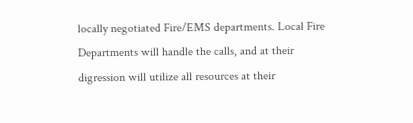locally negotiated Fire/EMS departments. Local Fire Departments will handle the calls, and at their digression will utilize all resources at their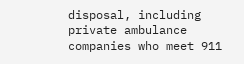disposal, including private ambulance companies who meet 911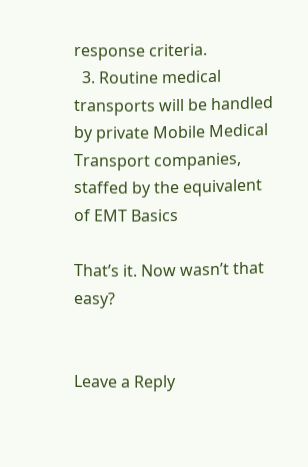response criteria.
  3. Routine medical transports will be handled by private Mobile Medical Transport companies, staffed by the equivalent of EMT Basics

That’s it. Now wasn’t that easy?


Leave a Reply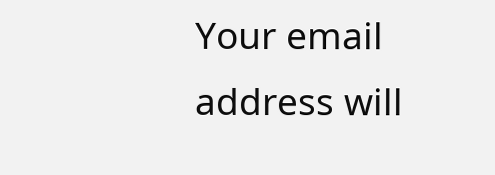Your email address will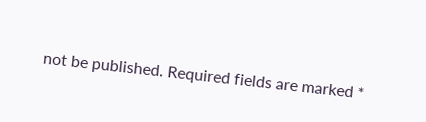not be published. Required fields are marked *